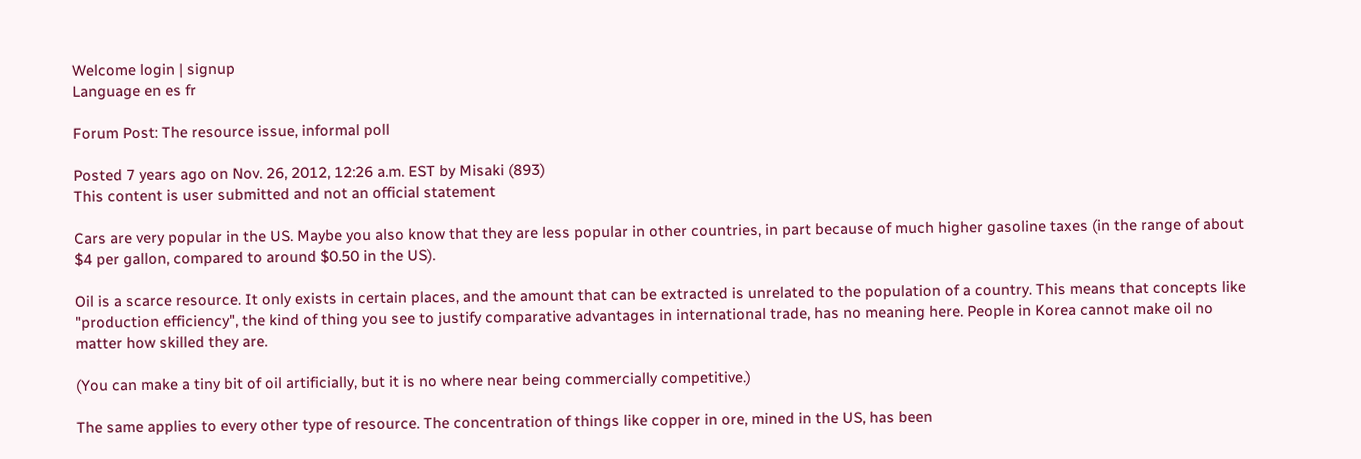Welcome login | signup
Language en es fr

Forum Post: The resource issue, informal poll

Posted 7 years ago on Nov. 26, 2012, 12:26 a.m. EST by Misaki (893)
This content is user submitted and not an official statement

Cars are very popular in the US. Maybe you also know that they are less popular in other countries, in part because of much higher gasoline taxes (in the range of about $4 per gallon, compared to around $0.50 in the US).

Oil is a scarce resource. It only exists in certain places, and the amount that can be extracted is unrelated to the population of a country. This means that concepts like "production efficiency", the kind of thing you see to justify comparative advantages in international trade, has no meaning here. People in Korea cannot make oil no matter how skilled they are.

(You can make a tiny bit of oil artificially, but it is no where near being commercially competitive.)

The same applies to every other type of resource. The concentration of things like copper in ore, mined in the US, has been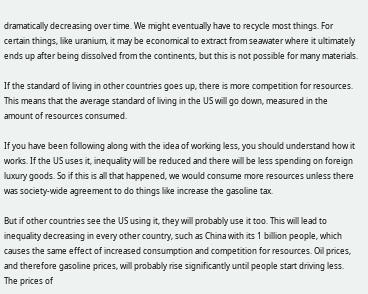dramatically decreasing over time. We might eventually have to recycle most things. For certain things, like uranium, it may be economical to extract from seawater where it ultimately ends up after being dissolved from the continents, but this is not possible for many materials.

If the standard of living in other countries goes up, there is more competition for resources. This means that the average standard of living in the US will go down, measured in the amount of resources consumed.

If you have been following along with the idea of working less, you should understand how it works. If the US uses it, inequality will be reduced and there will be less spending on foreign luxury goods. So if this is all that happened, we would consume more resources unless there was society-wide agreement to do things like increase the gasoline tax.

But if other countries see the US using it, they will probably use it too. This will lead to inequality decreasing in every other country, such as China with its 1 billion people, which causes the same effect of increased consumption and competition for resources. Oil prices, and therefore gasoline prices, will probably rise significantly until people start driving less. The prices of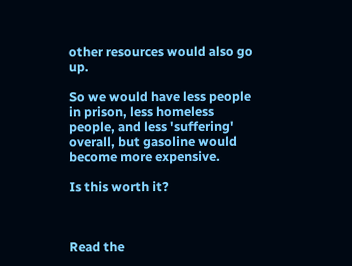other resources would also go up.

So we would have less people in prison, less homeless people, and less 'suffering' overall, but gasoline would become more expensive.

Is this worth it?



Read the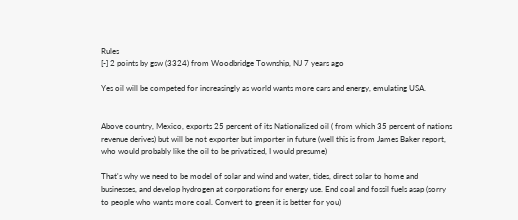Rules
[-] 2 points by gsw (3324) from Woodbridge Township, NJ 7 years ago

Yes oil will be competed for increasingly as world wants more cars and energy, emulating USA.


Above country, Mexico, exports 25 percent of its Nationalized oil ( from which 35 percent of nations revenue derives) but will be not exporter but importer in future (well this is from James Baker report, who would probably like the oil to be privatized, I would presume)

That's why we need to be model of solar and wind and water, tides, direct solar to home and businesses, and develop hydrogen at corporations for energy use. End coal and fossil fuels asap (sorry to people who wants more coal. Convert to green it is better for you)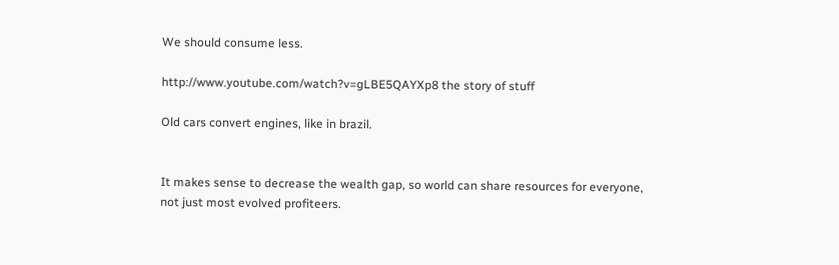We should consume less.

http://www.youtube.com/watch?v=gLBE5QAYXp8 the story of stuff

Old cars convert engines, like in brazil.


It makes sense to decrease the wealth gap, so world can share resources for everyone, not just most evolved profiteers.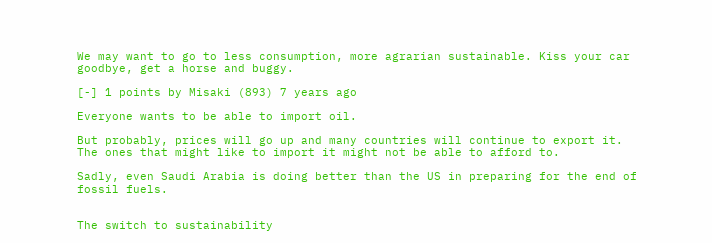We may want to go to less consumption, more agrarian sustainable. Kiss your car goodbye, get a horse and buggy.

[-] 1 points by Misaki (893) 7 years ago

Everyone wants to be able to import oil.

But probably, prices will go up and many countries will continue to export it. The ones that might like to import it might not be able to afford to.

Sadly, even Saudi Arabia is doing better than the US in preparing for the end of fossil fuels.


The switch to sustainability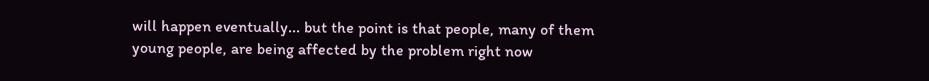will happen eventually... but the point is that people, many of them young people, are being affected by the problem right now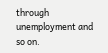through unemployment and so on.